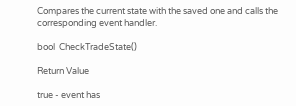Compares the current state with the saved one and calls the corresponding event handler.

bool  CheckTradeState()

Return Value

true - event has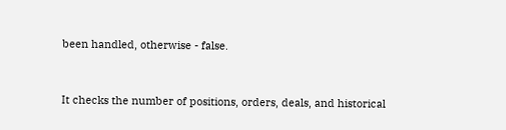been handled, otherwise - false.


It checks the number of positions, orders, deals, and historical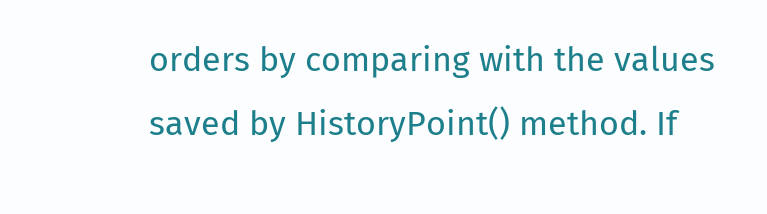orders by comparing with the values saved by HistoryPoint() method. If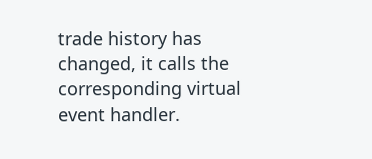trade history has changed, it calls the corresponding virtual event handler.